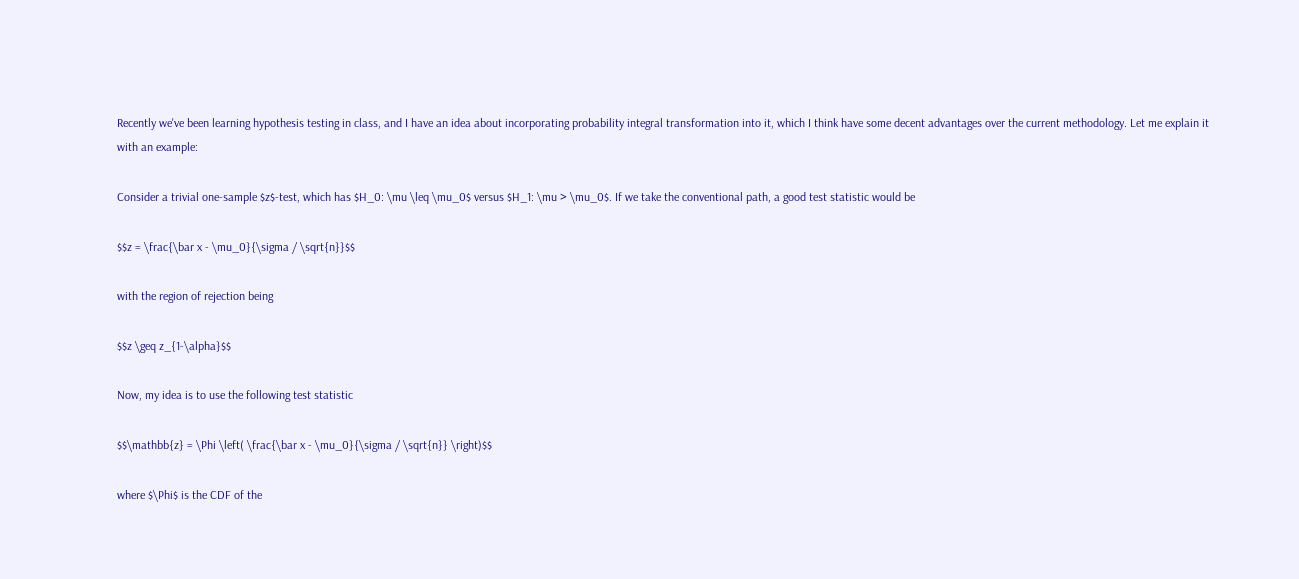Recently we've been learning hypothesis testing in class, and I have an idea about incorporating probability integral transformation into it, which I think have some decent advantages over the current methodology. Let me explain it with an example:

Consider a trivial one-sample $z$-test, which has $H_0: \mu \leq \mu_0$ versus $H_1: \mu > \mu_0$. If we take the conventional path, a good test statistic would be

$$z = \frac{\bar x - \mu_0}{\sigma / \sqrt{n}}$$

with the region of rejection being

$$z \geq z_{1-\alpha}$$

Now, my idea is to use the following test statistic

$$\mathbb{z} = \Phi \left( \frac{\bar x - \mu_0}{\sigma / \sqrt{n}} \right)$$

where $\Phi$ is the CDF of the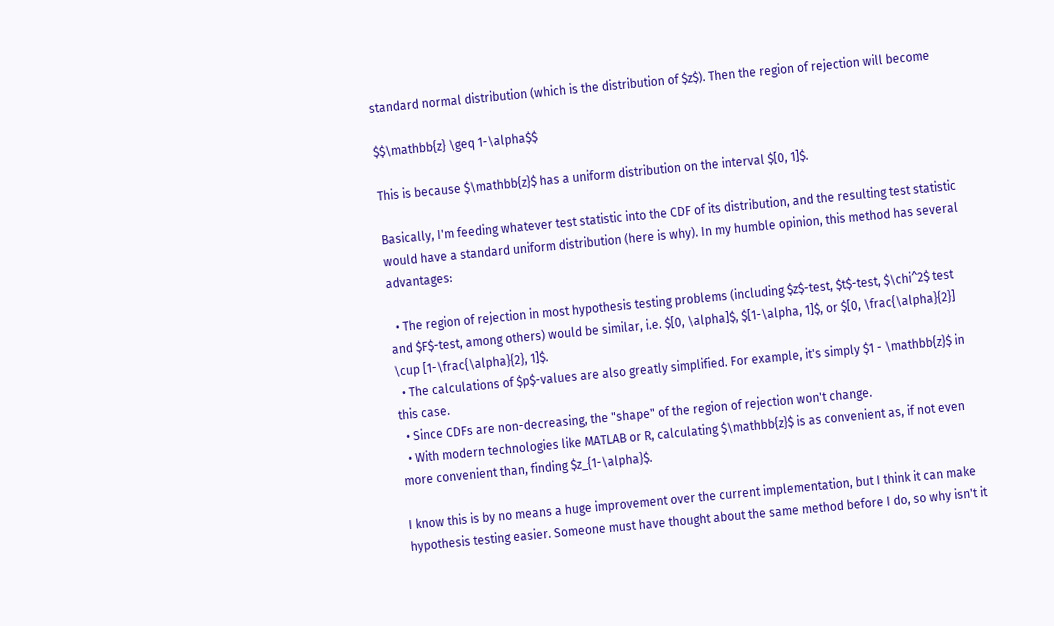standard normal distribution (which is the distribution of $z$). Then the region of rejection will become

$$\mathbb{z} \geq 1-\alpha$$

This is because $\mathbb{z}$ has a uniform distribution on the interval $[0, 1]$.

Basically, I'm feeding whatever test statistic into the CDF of its distribution, and the resulting test statistic would have a standard uniform distribution (here is why). In my humble opinion, this method has several advantages:

  • The region of rejection in most hypothesis testing problems (including $z$-test, $t$-test, $\chi^2$ test and $F$-test, among others) would be similar, i.e. $[0, \alpha]$, $[1-\alpha, 1]$, or $[0, \frac{\alpha}{2}] \cup [1-\frac{\alpha}{2}, 1]$.
  • The calculations of $p$-values are also greatly simplified. For example, it's simply $1 - \mathbb{z}$ in this case.
  • Since CDFs are non-decreasing, the "shape" of the region of rejection won't change.
  • With modern technologies like MATLAB or R, calculating $\mathbb{z}$ is as convenient as, if not even more convenient than, finding $z_{1-\alpha}$.

I know this is by no means a huge improvement over the current implementation, but I think it can make hypothesis testing easier. Someone must have thought about the same method before I do, so why isn't it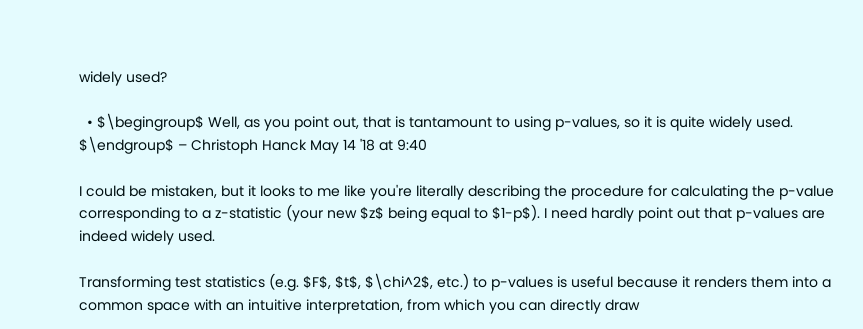widely used?

  • $\begingroup$ Well, as you point out, that is tantamount to using p-values, so it is quite widely used. $\endgroup$ – Christoph Hanck May 14 '18 at 9:40

I could be mistaken, but it looks to me like you're literally describing the procedure for calculating the p-value corresponding to a z-statistic (your new $z$ being equal to $1-p$). I need hardly point out that p-values are indeed widely used.

Transforming test statistics (e.g. $F$, $t$, $\chi^2$, etc.) to p-values is useful because it renders them into a common space with an intuitive interpretation, from which you can directly draw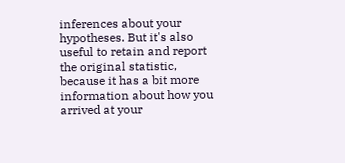inferences about your hypotheses. But it's also useful to retain and report the original statistic, because it has a bit more information about how you arrived at your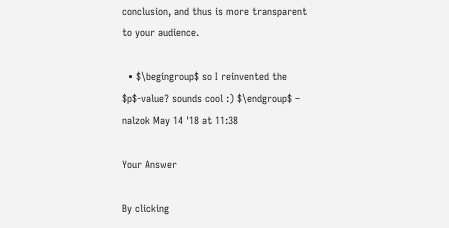conclusion, and thus is more transparent to your audience.

  • $\begingroup$ so I reinvented the $p$-value? sounds cool :) $\endgroup$ – nalzok May 14 '18 at 11:38

Your Answer

By clicking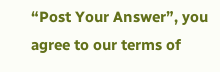“Post Your Answer”, you agree to our terms of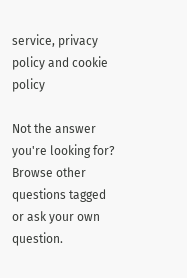service, privacy policy and cookie policy

Not the answer you're looking for? Browse other questions tagged or ask your own question.